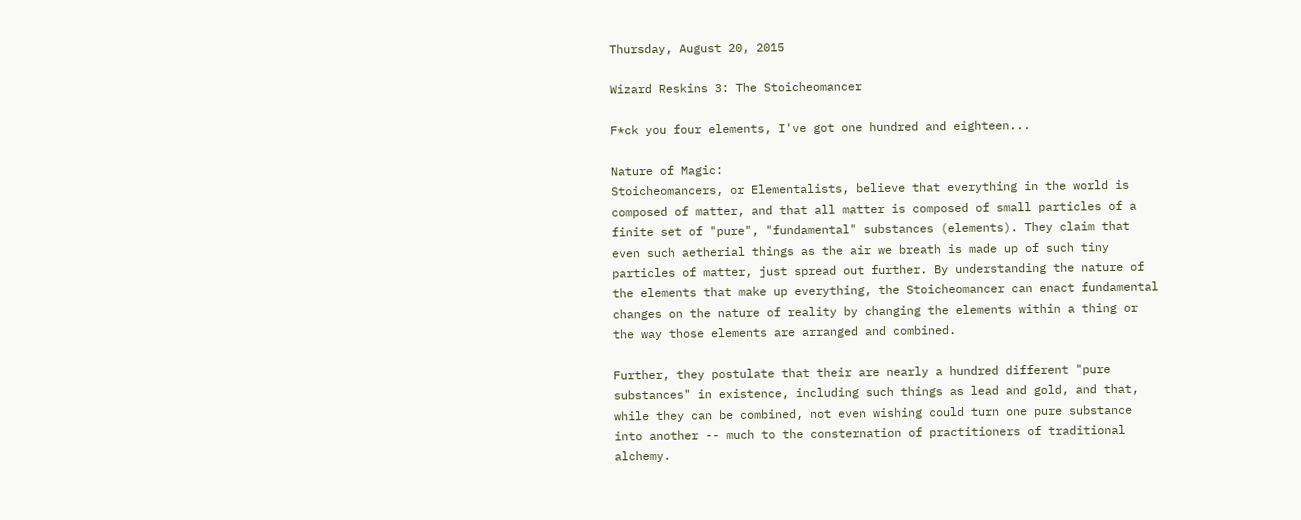Thursday, August 20, 2015

Wizard Reskins 3: The Stoicheomancer

F*ck you four elements, I've got one hundred and eighteen...

Nature of Magic:
Stoicheomancers, or Elementalists, believe that everything in the world is composed of matter, and that all matter is composed of small particles of a finite set of "pure", "fundamental" substances (elements). They claim that even such aetherial things as the air we breath is made up of such tiny particles of matter, just spread out further. By understanding the nature of the elements that make up everything, the Stoicheomancer can enact fundamental changes on the nature of reality by changing the elements within a thing or the way those elements are arranged and combined.

Further, they postulate that their are nearly a hundred different "pure substances" in existence, including such things as lead and gold, and that, while they can be combined, not even wishing could turn one pure substance into another -- much to the consternation of practitioners of traditional alchemy.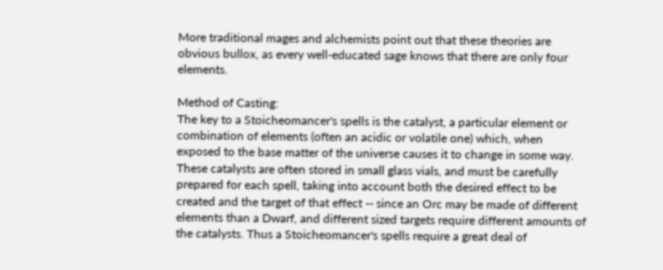More traditional mages and alchemists point out that these theories are obvious bullox, as every well-educated sage knows that there are only four elements.

Method of Casting:
The key to a Stoicheomancer's spells is the catalyst, a particular element or combination of elements (often an acidic or volatile one) which, when exposed to the base matter of the universe causes it to change in some way. These catalysts are often stored in small glass vials, and must be carefully prepared for each spell, taking into account both the desired effect to be created and the target of that effect -- since an Orc may be made of different elements than a Dwarf, and different sized targets require different amounts of the catalysts. Thus a Stoicheomancer's spells require a great deal of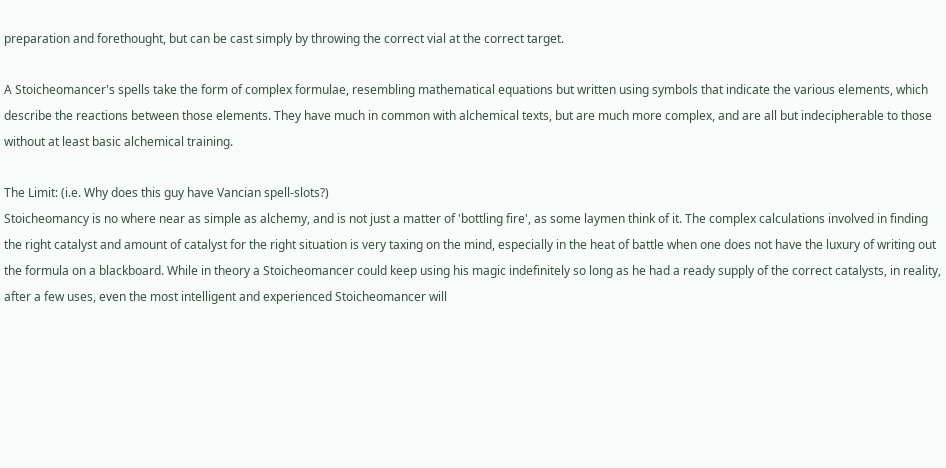preparation and forethought, but can be cast simply by throwing the correct vial at the correct target.

A Stoicheomancer's spells take the form of complex formulae, resembling mathematical equations but written using symbols that indicate the various elements, which describe the reactions between those elements. They have much in common with alchemical texts, but are much more complex, and are all but indecipherable to those without at least basic alchemical training.

The Limit: (i.e. Why does this guy have Vancian spell-slots?)
Stoicheomancy is no where near as simple as alchemy, and is not just a matter of 'bottling fire', as some laymen think of it. The complex calculations involved in finding the right catalyst and amount of catalyst for the right situation is very taxing on the mind, especially in the heat of battle when one does not have the luxury of writing out the formula on a blackboard. While in theory a Stoicheomancer could keep using his magic indefinitely so long as he had a ready supply of the correct catalysts, in reality, after a few uses, even the most intelligent and experienced Stoicheomancer will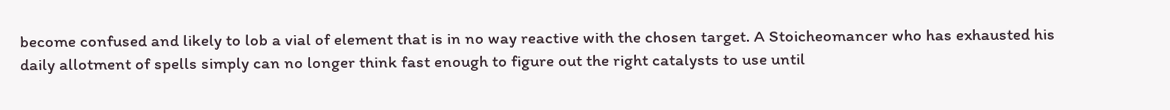become confused and likely to lob a vial of element that is in no way reactive with the chosen target. A Stoicheomancer who has exhausted his daily allotment of spells simply can no longer think fast enough to figure out the right catalysts to use until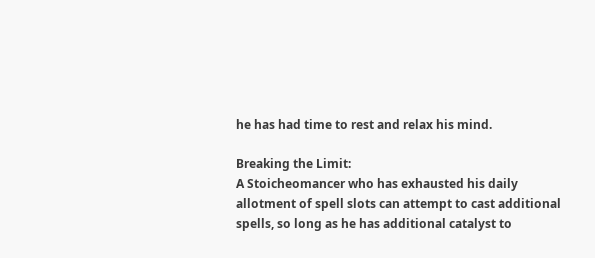he has had time to rest and relax his mind.

Breaking the Limit:
A Stoicheomancer who has exhausted his daily allotment of spell slots can attempt to cast additional spells, so long as he has additional catalyst to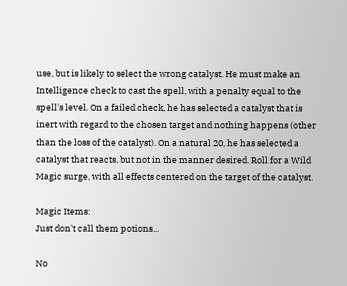use, but is likely to select the wrong catalyst. He must make an Intelligence check to cast the spell, with a penalty equal to the spell's level. On a failed check, he has selected a catalyst that is inert with regard to the chosen target and nothing happens (other than the loss of the catalyst). On a natural 20, he has selected a catalyst that reacts, but not in the manner desired. Roll for a Wild Magic surge, with all effects centered on the target of the catalyst.

Magic Items:
Just don't call them potions...

No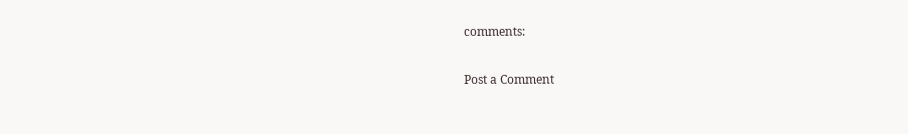comments:

Post a Comment